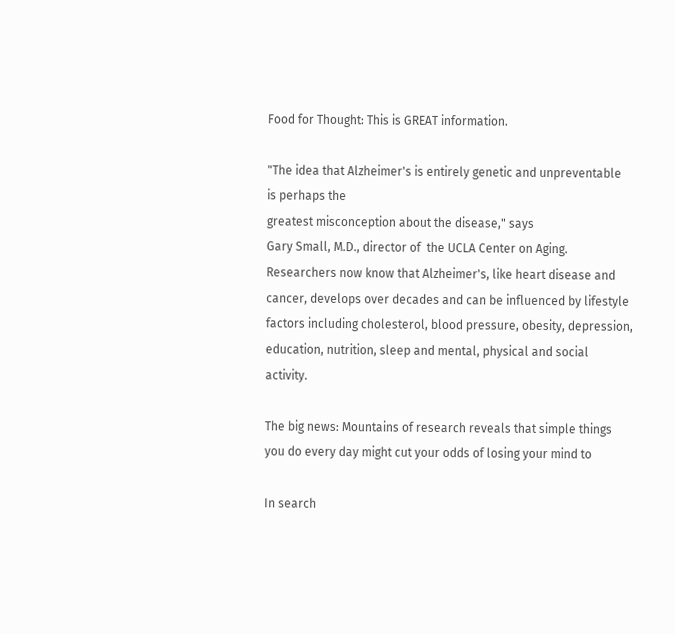Food for Thought: This is GREAT information.

"The idea that Alzheimer's is entirely genetic and unpreventable
is perhaps the
greatest misconception about the disease," says
Gary Small, M.D., director of  the UCLA Center on Aging.
Researchers now know that Alzheimer's, like heart disease and
cancer, develops over decades and can be influenced by lifestyle
factors including cholesterol, blood pressure, obesity, depression,
education, nutrition, sleep and mental, physical and social activity.

The big news: Mountains of research reveals that simple things
you do every day might cut your odds of losing your mind to

In search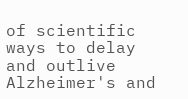of scientific ways to delay and outlive Alzheimer's and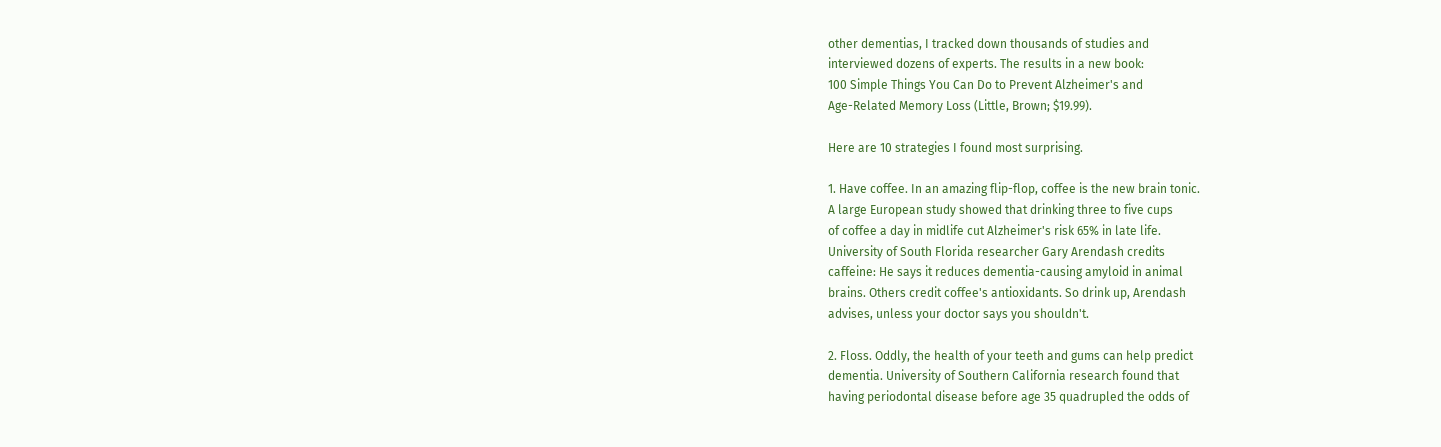other dementias, I tracked down thousands of studies and
interviewed dozens of experts. The results in a new book:
100 Simple Things You Can Do to Prevent Alzheimer's and
Age-Related Memory Loss (Little, Brown; $19.99).

Here are 10 strategies I found most surprising.

1. Have coffee. In an amazing flip-flop, coffee is the new brain tonic.
A large European study showed that drinking three to five cups
of coffee a day in midlife cut Alzheimer's risk 65% in late life.
University of South Florida researcher Gary Arendash credits
caffeine: He says it reduces dementia-causing amyloid in animal
brains. Others credit coffee's antioxidants. So drink up, Arendash
advises, unless your doctor says you shouldn't.

2. Floss. Oddly, the health of your teeth and gums can help predict
dementia. University of Southern California research found that
having periodontal disease before age 35 quadrupled the odds of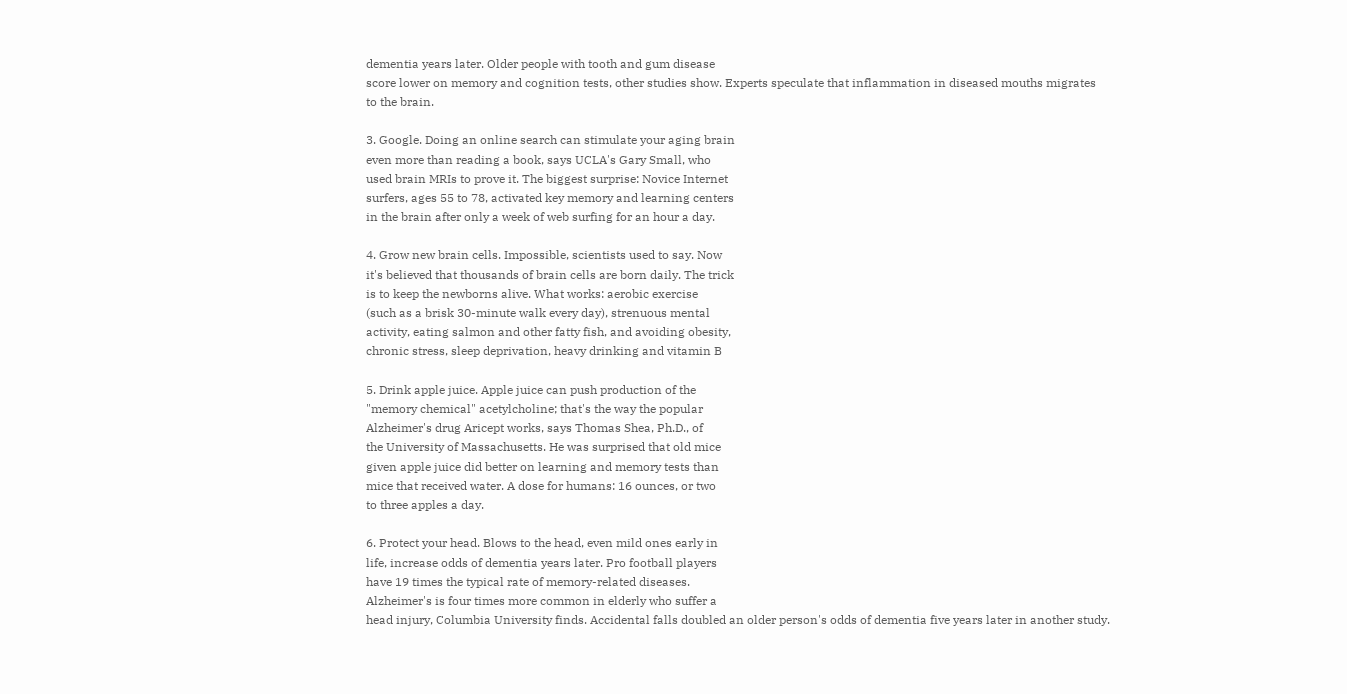dementia years later. Older people with tooth and gum disease
score lower on memory and cognition tests, other studies show. Experts speculate that inflammation in diseased mouths migrates
to the brain.

3. Google. Doing an online search can stimulate your aging brain
even more than reading a book, says UCLA's Gary Small, who
used brain MRIs to prove it. The biggest surprise: Novice Internet
surfers, ages 55 to 78, activated key memory and learning centers
in the brain after only a week of web surfing for an hour a day.

4. Grow new brain cells. Impossible, scientists used to say. Now
it's believed that thousands of brain cells are born daily. The trick
is to keep the newborns alive. What works: aerobic exercise
(such as a brisk 30-minute walk every day), strenuous mental
activity, eating salmon and other fatty fish, and avoiding obesity,
chronic stress, sleep deprivation, heavy drinking and vitamin B

5. Drink apple juice. Apple juice can push production of the
"memory chemical" acetylcholine; that's the way the popular
Alzheimer's drug Aricept works, says Thomas Shea, Ph.D., of
the University of Massachusetts. He was surprised that old mice
given apple juice did better on learning and memory tests than
mice that received water. A dose for humans: 16 ounces, or two
to three apples a day.

6. Protect your head. Blows to the head, even mild ones early in
life, increase odds of dementia years later. Pro football players
have 19 times the typical rate of memory-related diseases.
Alzheimer's is four times more common in elderly who suffer a
head injury, Columbia University finds. Accidental falls doubled an older person's odds of dementia five years later in another study.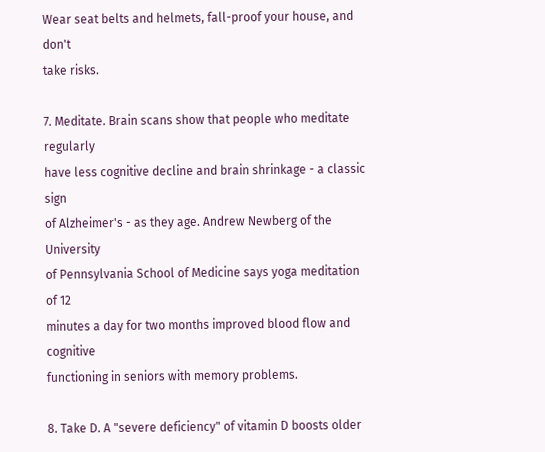Wear seat belts and helmets, fall-proof your house, and don't
take risks.

7. Meditate. Brain scans show that people who meditate regularly
have less cognitive decline and brain shrinkage - a classic sign
of Alzheimer's - as they age. Andrew Newberg of the University
of Pennsylvania School of Medicine says yoga meditation of 12
minutes a day for two months improved blood flow and cognitive
functioning in seniors with memory problems.

8. Take D. A "severe deficiency" of vitamin D boosts older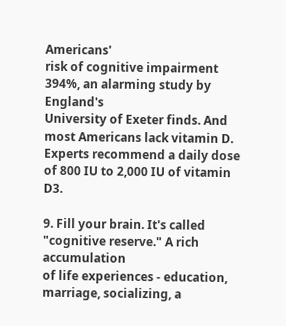Americans'
risk of cognitive impairment 394%, an alarming study by England's
University of Exeter finds. And most Americans lack vitamin D.
Experts recommend a daily dose of 800 IU to 2,000 IU of vitamin D3.

9. Fill your brain. It's called "cognitive reserve." A rich accumulation
of life experiences - education, marriage, socializing, a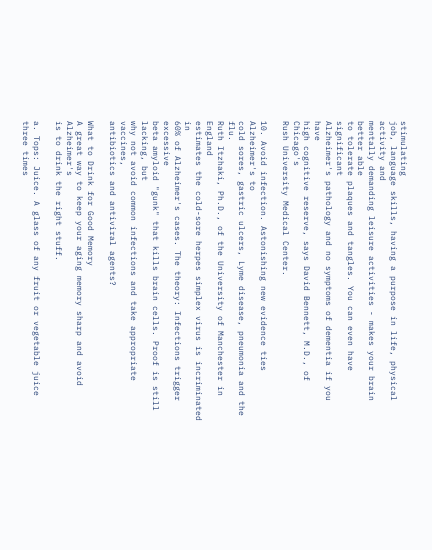stimulating
job, language skills, having a purpose in life, physical activity and
mentally demanding leisure activities - makes your brain better able
to tolerate plaques and tangles. You can even have significant
Alzheimer's pathology and no symptoms of dementia if you have
high cognitive reserve, says David Bennett, M.D., of Chicago's
Rush University Medical Center.

10. Avoid infection. Astonishing new evidence ties Alzheimer's to
cold sores, gastric ulcers, Lyme disease, pneumonia and the flu.
Ruth Itzhaki, Ph.D., of the University of Manchester in England
estimates the cold-sore herpes simplex virus is incriminated in
60% of Alzheimer's cases. The theory: Infections trigger excessive
beta amyloid "gunk" that kills brain cells. Proof is still lacking, but
why not avoid common infections and take appropriate vaccines,
antibiotics and antiviral agents?

What to Drink for Good Memory
A great way to keep your aging memory sharp and avoid Alzheimer's
is to drink the right stuff.

a. Tops: Juice. A glass of any fruit or vegetable juice three times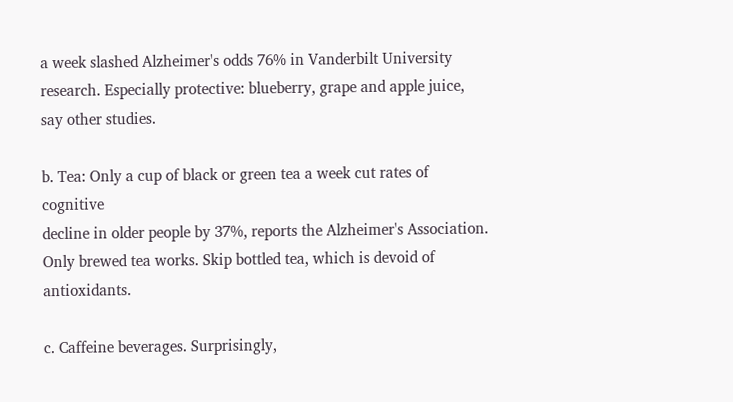a week slashed Alzheimer's odds 76% in Vanderbilt University
research. Especially protective: blueberry, grape and apple juice,
say other studies.

b. Tea: Only a cup of black or green tea a week cut rates of cognitive
decline in older people by 37%, reports the Alzheimer's Association.
Only brewed tea works. Skip bottled tea, which is devoid of antioxidants.

c. Caffeine beverages. Surprisingly,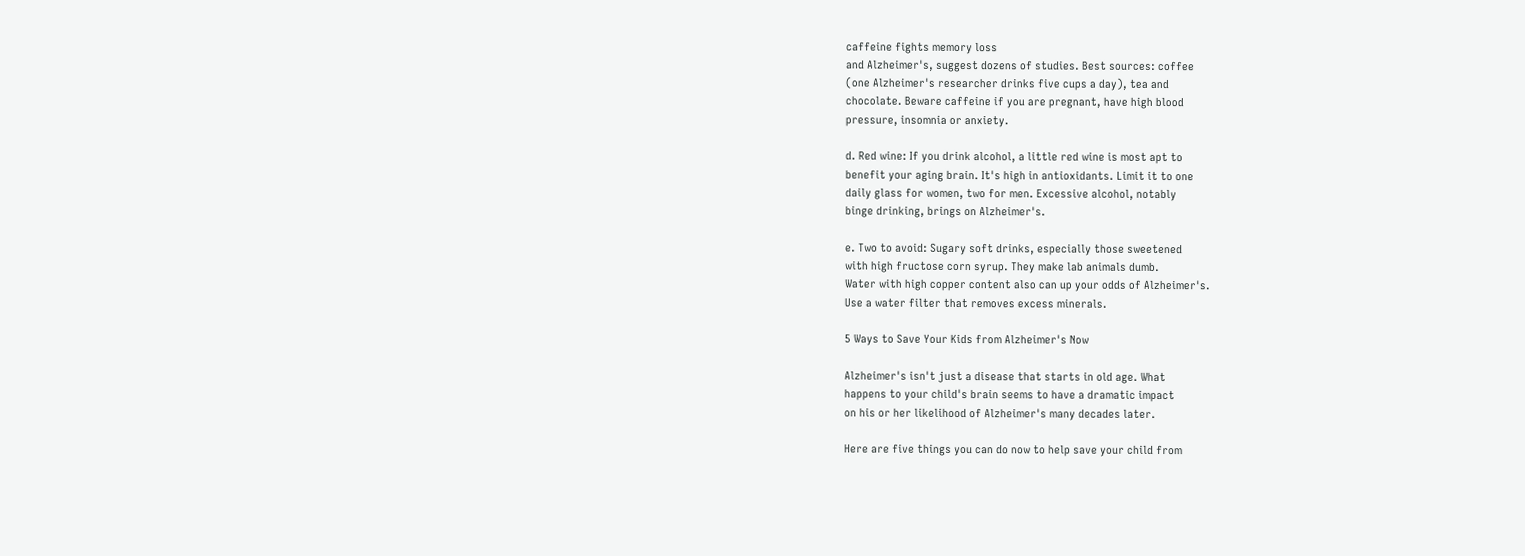caffeine fights memory loss
and Alzheimer's, suggest dozens of studies. Best sources: coffee
(one Alzheimer's researcher drinks five cups a day), tea and
chocolate. Beware caffeine if you are pregnant, have high blood
pressure, insomnia or anxiety.

d. Red wine: If you drink alcohol, a little red wine is most apt to
benefit your aging brain. It's high in antioxidants. Limit it to one
daily glass for women, two for men. Excessive alcohol, notably
binge drinking, brings on Alzheimer's.

e. Two to avoid: Sugary soft drinks, especially those sweetened
with high fructose corn syrup. They make lab animals dumb.
Water with high copper content also can up your odds of Alzheimer's.
Use a water filter that removes excess minerals.

5 Ways to Save Your Kids from Alzheimer's Now

Alzheimer's isn't just a disease that starts in old age. What
happens to your child's brain seems to have a dramatic impact
on his or her likelihood of Alzheimer's many decades later.

Here are five things you can do now to help save your child from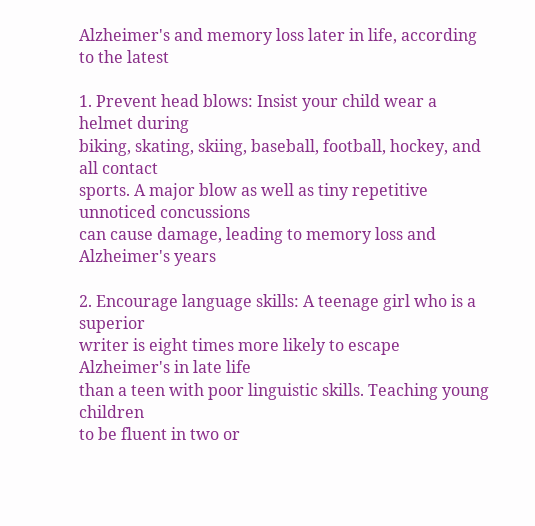Alzheimer's and memory loss later in life, according to the latest

1. Prevent head blows: Insist your child wear a helmet during
biking, skating, skiing, baseball, football, hockey, and all contact
sports. A major blow as well as tiny repetitive unnoticed concussions
can cause damage, leading to memory loss and Alzheimer's years

2. Encourage language skills: A teenage girl who is a superior
writer is eight times more likely to escape Alzheimer's in late life
than a teen with poor linguistic skills. Teaching young children
to be fluent in two or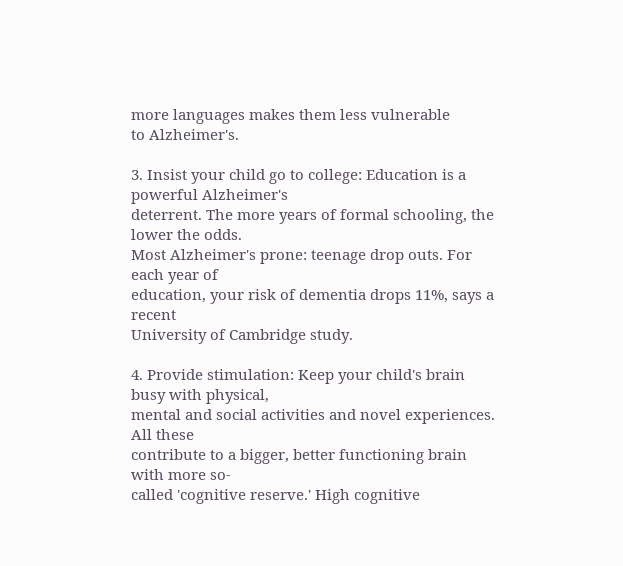more languages makes them less vulnerable
to Alzheimer's.

3. Insist your child go to college: Education is a powerful Alzheimer's
deterrent. The more years of formal schooling, the lower the odds.
Most Alzheimer's prone: teenage drop outs. For each year of
education, your risk of dementia drops 11%, says a recent
University of Cambridge study.

4. Provide stimulation: Keep your child's brain busy with physical,
mental and social activities and novel experiences. All these
contribute to a bigger, better functioning brain with more so-
called 'cognitive reserve.' High cognitive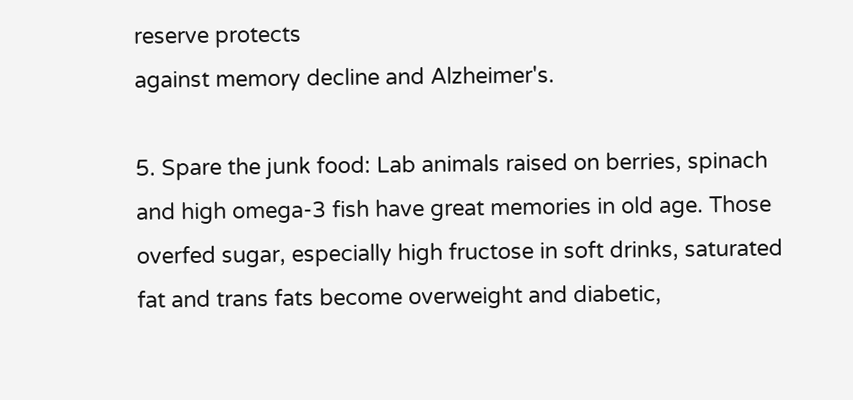reserve protects
against memory decline and Alzheimer's.

5. Spare the junk food: Lab animals raised on berries, spinach
and high omega-3 fish have great memories in old age. Those
overfed sugar, especially high fructose in soft drinks, saturated
fat and trans fats become overweight and diabetic,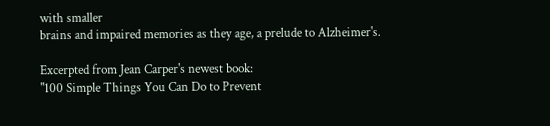with smaller
brains and impaired memories as they age, a prelude to Alzheimer's.

Excerpted from Jean Carper's newest book:
"100 Simple Things You Can Do to Prevent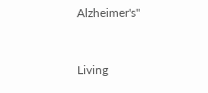Alzheimer's"


Living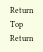Return                                          Top Return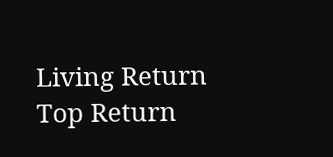Living Return                           Top Return